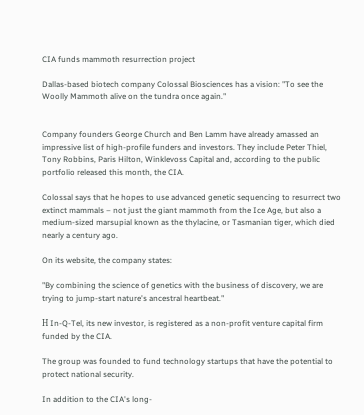CIA funds mammoth resurrection project

Dallas-based biotech company Colossal Biosciences has a vision: "To see the Woolly Mammoth alive on the tundra once again."


Company founders George Church and Ben Lamm have already amassed an impressive list of high-profile funders and investors. They include Peter Thiel, Tony Robbins, Paris Hilton, Winklevoss Capital and, according to the public portfolio released this month, the CIA.

Colossal says that he hopes to use advanced genetic sequencing to resurrect two extinct mammals – not just the giant mammoth from the Ice Age, but also a medium-sized marsupial known as the thylacine, or Tasmanian tiger, which died nearly a century ago.

On its website, the company states:

"By combining the science of genetics with the business of discovery, we are trying to jump-start nature's ancestral heartbeat."

Η In-Q-Tel, its new investor, is registered as a non-profit venture capital firm funded by the CIA.

The group was founded to fund technology startups that have the potential to protect national security.

In addition to the CIA's long-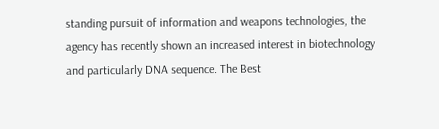standing pursuit of information and weapons technologies, the agency has recently shown an increased interest in biotechnology and particularly DNA sequence. The Best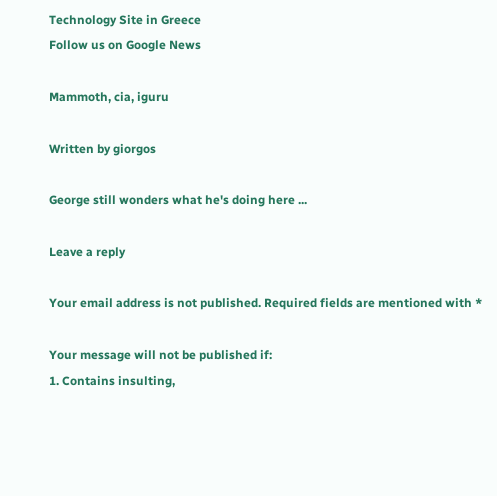Technology Site in Greece
Follow us on Google News

Mammoth, cia, iguru

Written by giorgos

George still wonders what he's doing here ...

Leave a reply

Your email address is not published. Required fields are mentioned with *

Your message will not be published if:
1. Contains insulting,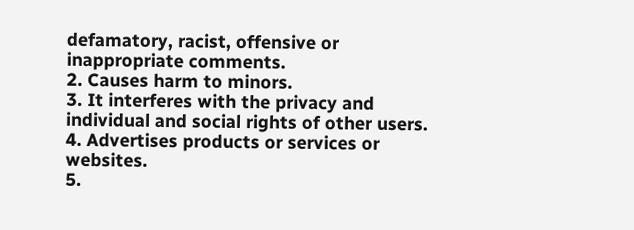defamatory, racist, offensive or inappropriate comments.
2. Causes harm to minors.
3. It interferes with the privacy and individual and social rights of other users.
4. Advertises products or services or websites.
5.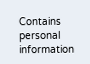Contains personal information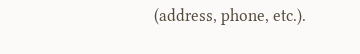(address, phone, etc.).